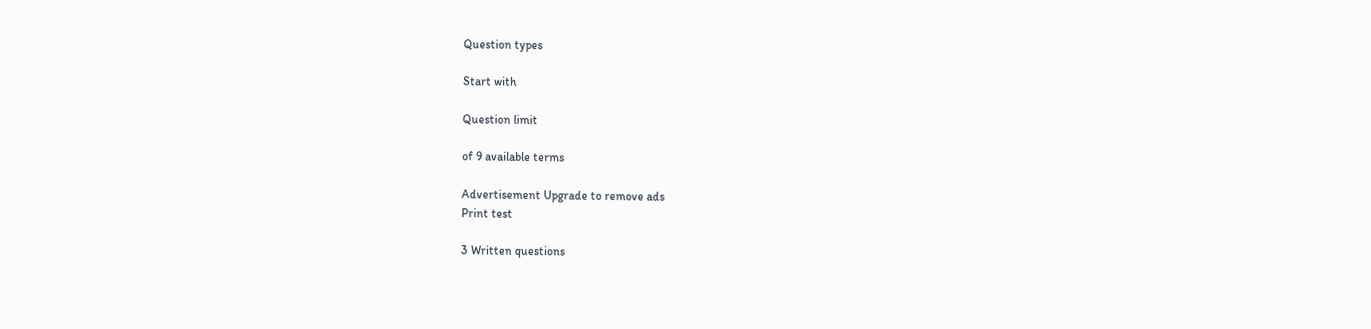Question types

Start with

Question limit

of 9 available terms

Advertisement Upgrade to remove ads
Print test

3 Written questions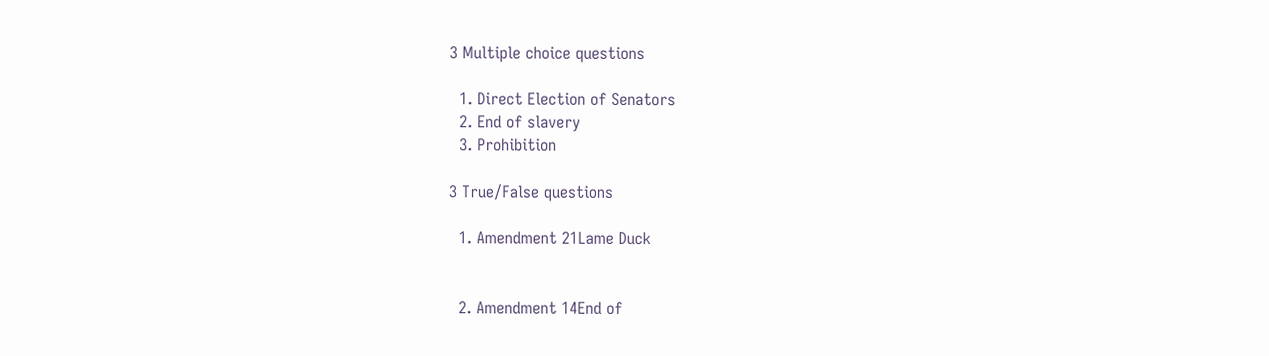3 Multiple choice questions

  1. Direct Election of Senators
  2. End of slavery
  3. Prohibition

3 True/False questions

  1. Amendment 21Lame Duck


  2. Amendment 14End of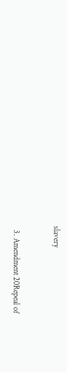slavery


  3. Amendment 20Repeal of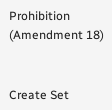Prohibition (Amendment 18)


Create Set